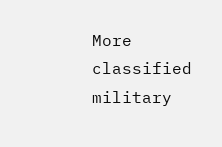More classified military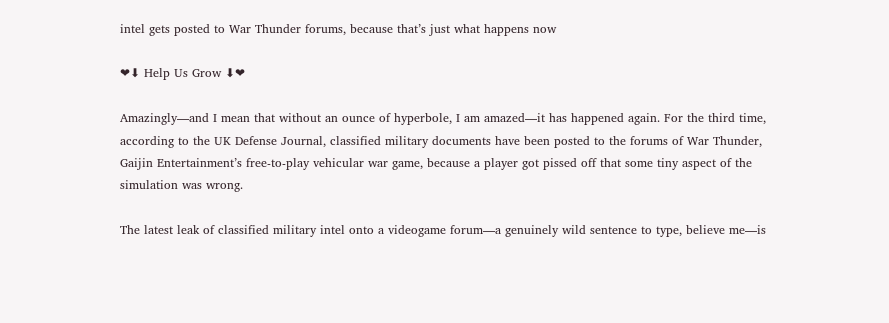intel gets posted to War Thunder forums, because that’s just what happens now

❤⬇ Help Us Grow ⬇❤

Amazingly—and I mean that without an ounce of hyperbole, I am amazed—it has happened again. For the third time, according to the UK Defense Journal, classified military documents have been posted to the forums of War Thunder, Gaijin Entertainment’s free-to-play vehicular war game, because a player got pissed off that some tiny aspect of the simulation was wrong.

The latest leak of classified military intel onto a videogame forum—a genuinely wild sentence to type, believe me—is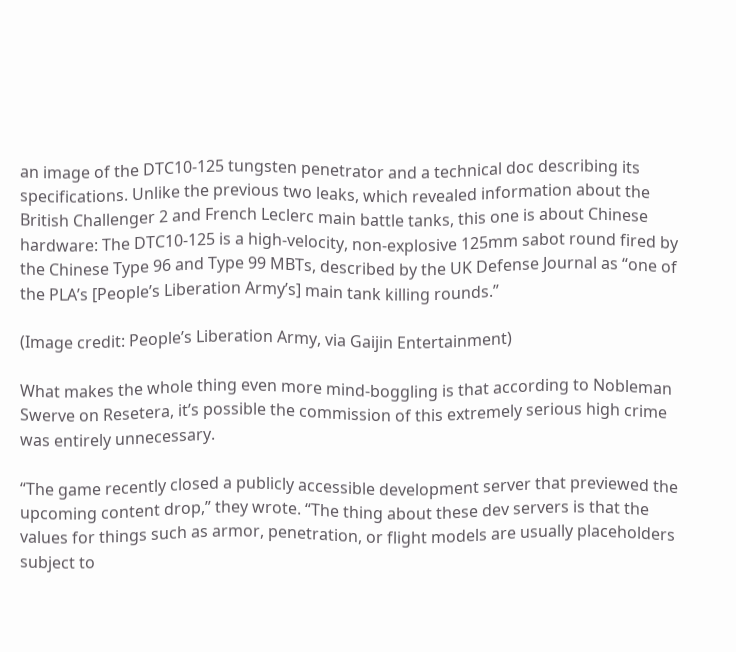an image of the DTC10-125 tungsten penetrator and a technical doc describing its specifications. Unlike the previous two leaks, which revealed information about the British Challenger 2 and French Leclerc main battle tanks, this one is about Chinese hardware: The DTC10-125 is a high-velocity, non-explosive 125mm sabot round fired by the Chinese Type 96 and Type 99 MBTs, described by the UK Defense Journal as “one of the PLA’s [People’s Liberation Army’s] main tank killing rounds.”

(Image credit: People’s Liberation Army, via Gaijin Entertainment)

What makes the whole thing even more mind-boggling is that according to Nobleman Swerve on Resetera, it’s possible the commission of this extremely serious high crime was entirely unnecessary.

“The game recently closed a publicly accessible development server that previewed the upcoming content drop,” they wrote. “The thing about these dev servers is that the values for things such as armor, penetration, or flight models are usually placeholders subject to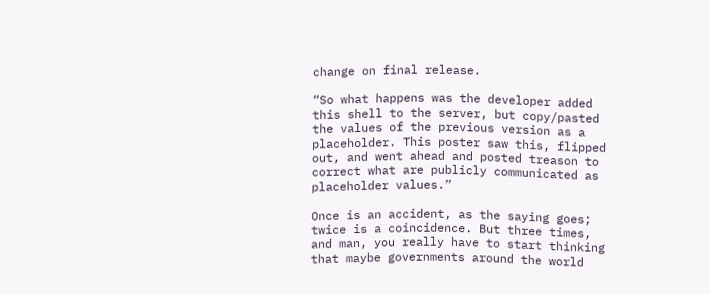change on final release.

“So what happens was the developer added this shell to the server, but copy/pasted the values of the previous version as a placeholder. This poster saw this, flipped out, and went ahead and posted treason to correct what are publicly communicated as placeholder values.”

Once is an accident, as the saying goes; twice is a coincidence. But three times, and man, you really have to start thinking that maybe governments around the world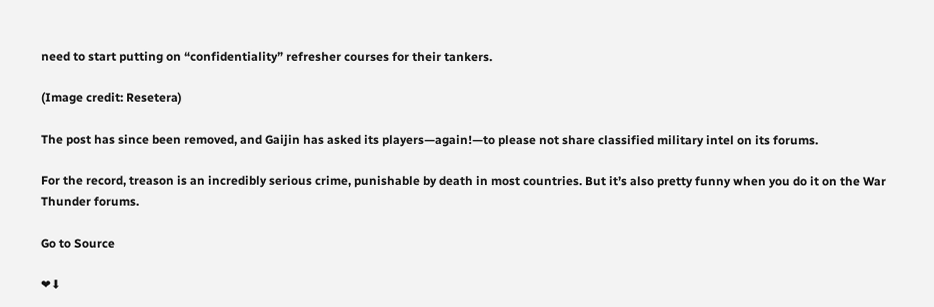need to start putting on “confidentiality” refresher courses for their tankers.

(Image credit: Resetera)

The post has since been removed, and Gaijin has asked its players—again!—to please not share classified military intel on its forums.

For the record, treason is an incredibly serious crime, punishable by death in most countries. But it’s also pretty funny when you do it on the War Thunder forums.

Go to Source

❤⬇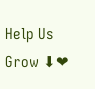Help Us Grow ⬇❤